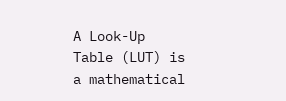A Look-Up Table (LUT) is a mathematical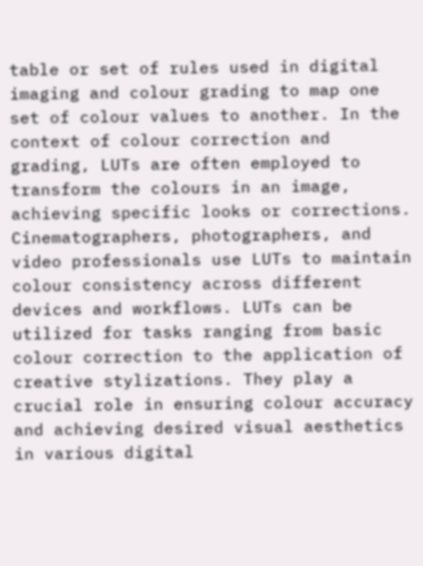table or set of rules used in digital imaging and colour grading to map one set of colour values to another. In the context of colour correction and grading, LUTs are often employed to transform the colours in an image, achieving specific looks or corrections. Cinematographers, photographers, and video professionals use LUTs to maintain colour consistency across different devices and workflows. LUTs can be utilized for tasks ranging from basic colour correction to the application of creative stylizations. They play a crucial role in ensuring colour accuracy and achieving desired visual aesthetics in various digital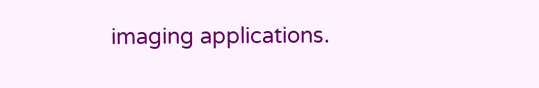imaging applications.